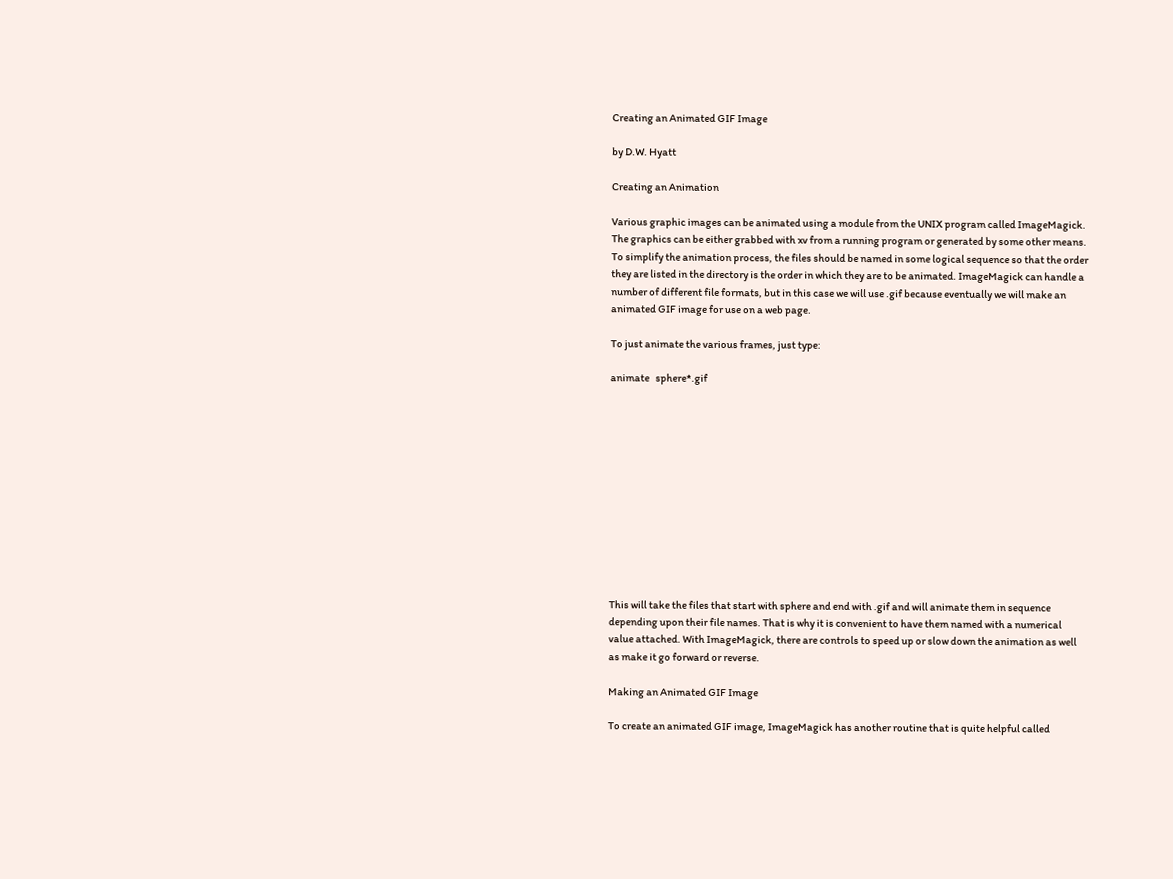Creating an Animated GIF Image

by D.W. Hyatt

Creating an Animation

Various graphic images can be animated using a module from the UNIX program called ImageMagick. The graphics can be either grabbed with xv from a running program or generated by some other means. To simplify the animation process, the files should be named in some logical sequence so that the order they are listed in the directory is the order in which they are to be animated. ImageMagick can handle a number of different file formats, but in this case we will use .gif because eventually we will make an animated GIF image for use on a web page.

To just animate the various frames, just type:

animate   sphere*.gif












This will take the files that start with sphere and end with .gif and will animate them in sequence depending upon their file names. That is why it is convenient to have them named with a numerical value attached. With ImageMagick, there are controls to speed up or slow down the animation as well as make it go forward or reverse.

Making an Animated GIF Image

To create an animated GIF image, ImageMagick has another routine that is quite helpful called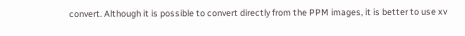convert. Although it is possible to convert directly from the PPM images, it is better to use xv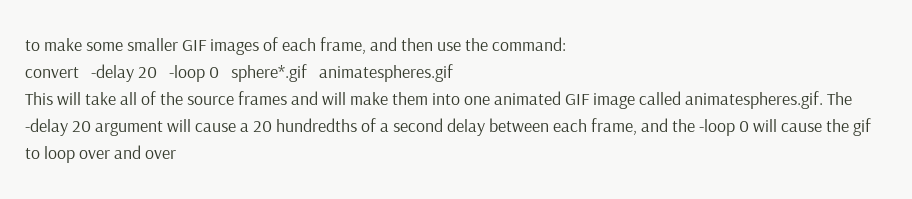to make some smaller GIF images of each frame, and then use the command:
convert   -delay 20   -loop 0   sphere*.gif   animatespheres.gif
This will take all of the source frames and will make them into one animated GIF image called animatespheres.gif. The -delay 20 argument will cause a 20 hundredths of a second delay between each frame, and the -loop 0 will cause the gif to loop over and over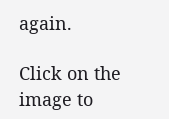again.

Click on the image to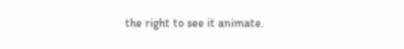the right to see it animate.